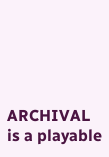ARCHIVAL is a playable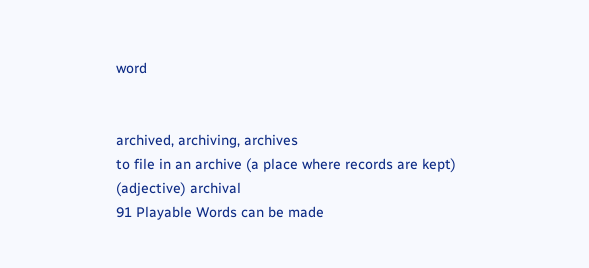word


archived, archiving, archives
to file in an archive (a place where records are kept)
(adjective) archival
91 Playable Words can be made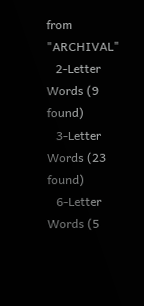from "ARCHIVAL"
   2-Letter Words (9 found)
   3-Letter Words (23 found)
   6-Letter Words (5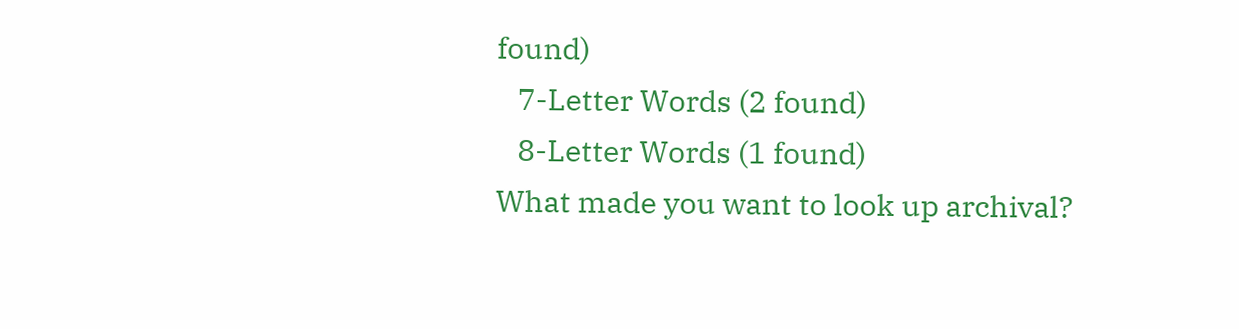found)
   7-Letter Words (2 found)
   8-Letter Words (1 found)
What made you want to look up archival?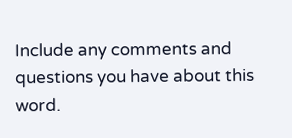Include any comments and questions you have about this word.